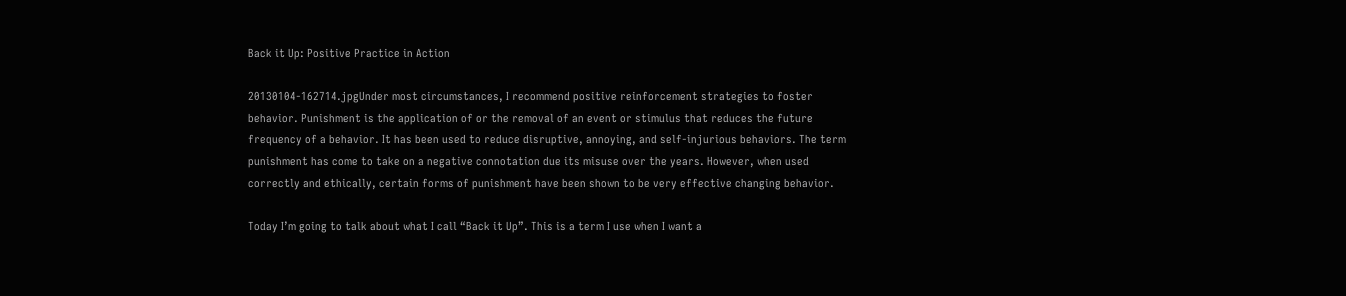Back it Up: Positive Practice in Action

20130104-162714.jpgUnder most circumstances, I recommend positive reinforcement strategies to foster behavior. Punishment is the application of or the removal of an event or stimulus that reduces the future frequency of a behavior. It has been used to reduce disruptive, annoying, and self-injurious behaviors. The term punishment has come to take on a negative connotation due its misuse over the years. However, when used correctly and ethically, certain forms of punishment have been shown to be very effective changing behavior.

Today I’m going to talk about what I call “Back it Up”. This is a term I use when I want a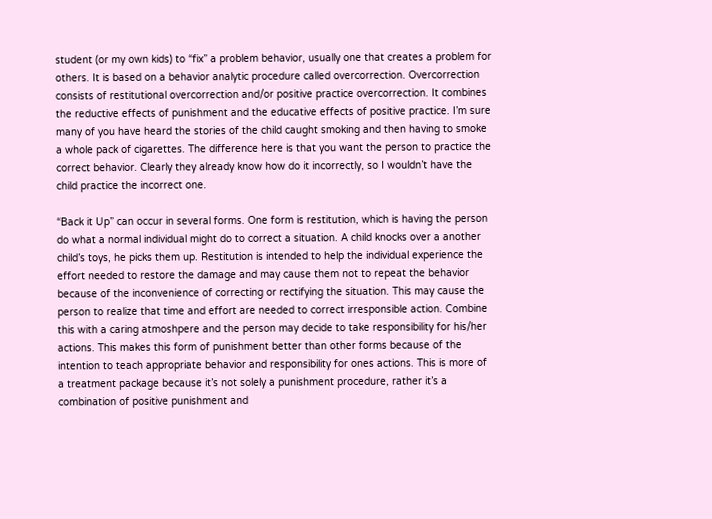student (or my own kids) to “fix” a problem behavior, usually one that creates a problem for others. It is based on a behavior analytic procedure called overcorrection. Overcorrection consists of restitutional overcorrection and/or positive practice overcorrection. It combines the reductive effects of punishment and the educative effects of positive practice. I’m sure many of you have heard the stories of the child caught smoking and then having to smoke a whole pack of cigarettes. The difference here is that you want the person to practice the correct behavior. Clearly they already know how do it incorrectly, so I wouldn’t have the child practice the incorrect one.

“Back it Up” can occur in several forms. One form is restitution, which is having the person do what a normal individual might do to correct a situation. A child knocks over a another child’s toys, he picks them up. Restitution is intended to help the individual experience the effort needed to restore the damage and may cause them not to repeat the behavior because of the inconvenience of correcting or rectifying the situation. This may cause the person to realize that time and effort are needed to correct irresponsible action. Combine this with a caring atmoshpere and the person may decide to take responsibility for his/her actions. This makes this form of punishment better than other forms because of the intention to teach appropriate behavior and responsibility for ones actions. This is more of a treatment package because it’s not solely a punishment procedure, rather it’s a combination of positive punishment and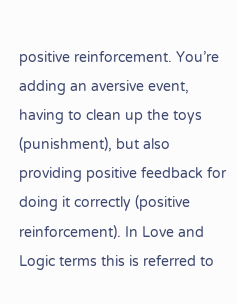positive reinforcement. You’re adding an aversive event, having to clean up the toys (punishment), but also providing positive feedback for doing it correctly (positive reinforcement). In Love and Logic terms this is referred to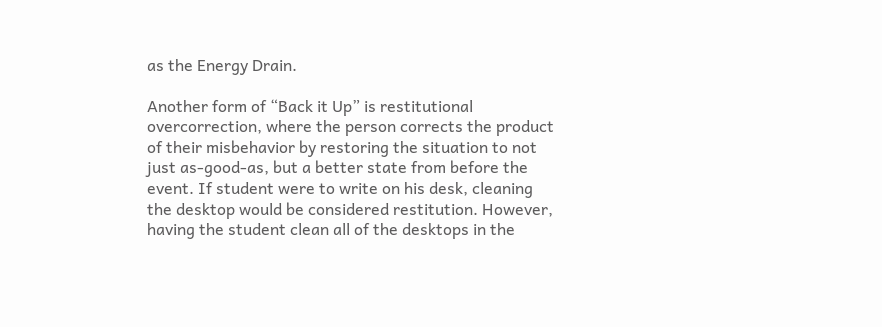as the Energy Drain.

Another form of “Back it Up” is restitutional overcorrection, where the person corrects the product of their misbehavior by restoring the situation to not just as-good-as, but a better state from before the event. If student were to write on his desk, cleaning the desktop would be considered restitution. However, having the student clean all of the desktops in the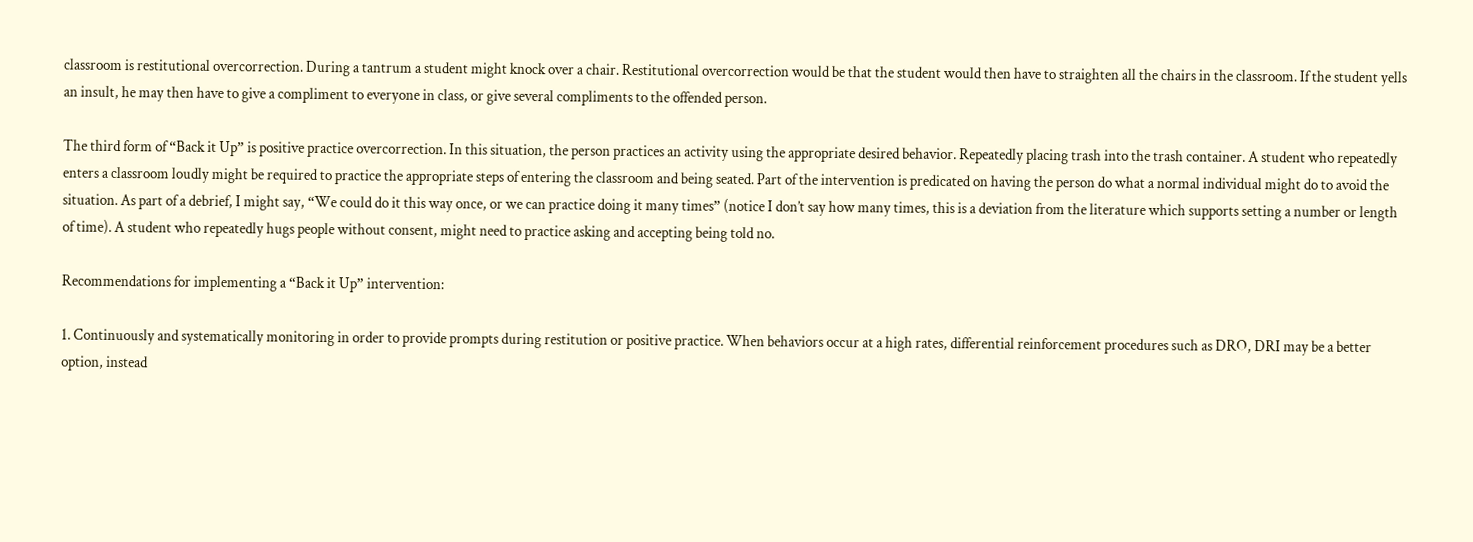classroom is restitutional overcorrection. During a tantrum a student might knock over a chair. Restitutional overcorrection would be that the student would then have to straighten all the chairs in the classroom. If the student yells an insult, he may then have to give a compliment to everyone in class, or give several compliments to the offended person.

The third form of “Back it Up” is positive practice overcorrection. In this situation, the person practices an activity using the appropriate desired behavior. Repeatedly placing trash into the trash container. A student who repeatedly enters a classroom loudly might be required to practice the appropriate steps of entering the classroom and being seated. Part of the intervention is predicated on having the person do what a normal individual might do to avoid the situation. As part of a debrief, I might say, “We could do it this way once, or we can practice doing it many times” (notice I don’t say how many times, this is a deviation from the literature which supports setting a number or length of time). A student who repeatedly hugs people without consent, might need to practice asking and accepting being told no.

Recommendations for implementing a “Back it Up” intervention:

1. Continuously and systematically monitoring in order to provide prompts during restitution or positive practice. When behaviors occur at a high rates, differential reinforcement procedures such as DRO, DRI may be a better option, instead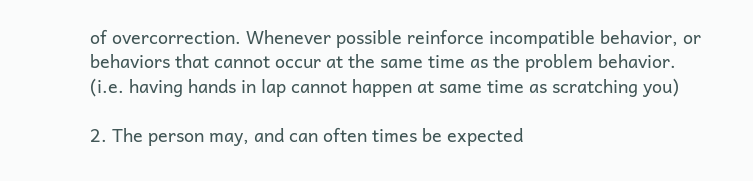of overcorrection. Whenever possible reinforce incompatible behavior, or behaviors that cannot occur at the same time as the problem behavior. (i.e. having hands in lap cannot happen at same time as scratching you)

2. The person may, and can often times be expected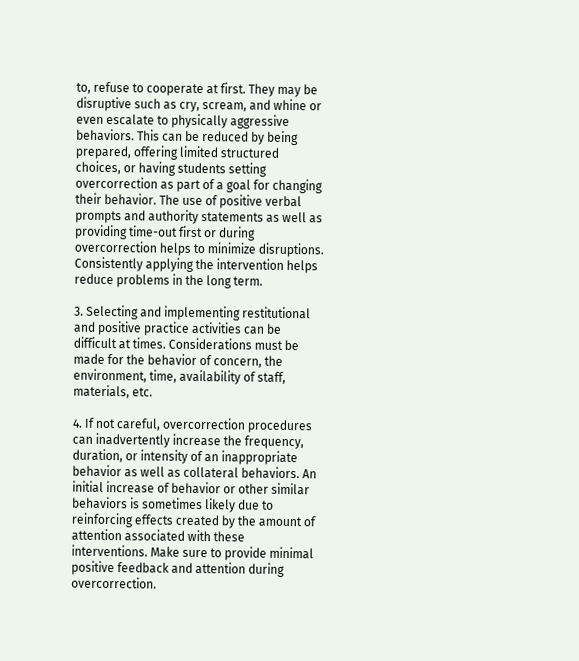to, refuse to cooperate at first. They may be disruptive such as cry, scream, and whine or even escalate to physically aggressive behaviors. This can be reduced by being prepared, offering limited structured choices, or having students setting overcorrection as part of a goal for changing their behavior. The use of positive verbal prompts and authority statements as well as providing time-out first or during overcorrection helps to minimize disruptions. Consistently applying the intervention helps reduce problems in the long term.

3. Selecting and implementing restitutional and positive practice activities can be difficult at times. Considerations must be made for the behavior of concern, the environment, time, availability of staff, materials, etc.

4. If not careful, overcorrection procedures can inadvertently increase the frequency, duration, or intensity of an inappropriate behavior as well as collateral behaviors. An initial increase of behavior or other similar behaviors is sometimes likely due to reinforcing effects created by the amount of attention associated with these interventions. Make sure to provide minimal positive feedback and attention during overcorrection.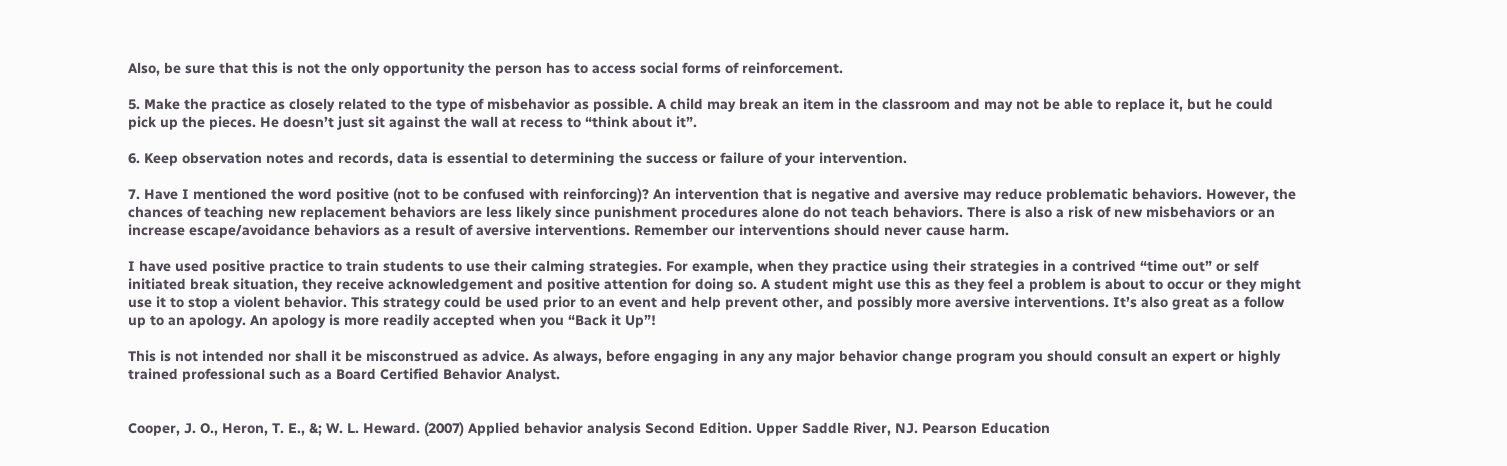Also, be sure that this is not the only opportunity the person has to access social forms of reinforcement.

5. Make the practice as closely related to the type of misbehavior as possible. A child may break an item in the classroom and may not be able to replace it, but he could pick up the pieces. He doesn’t just sit against the wall at recess to “think about it”.

6. Keep observation notes and records, data is essential to determining the success or failure of your intervention.

7. Have I mentioned the word positive (not to be confused with reinforcing)? An intervention that is negative and aversive may reduce problematic behaviors. However, the chances of teaching new replacement behaviors are less likely since punishment procedures alone do not teach behaviors. There is also a risk of new misbehaviors or an increase escape/avoidance behaviors as a result of aversive interventions. Remember our interventions should never cause harm.

I have used positive practice to train students to use their calming strategies. For example, when they practice using their strategies in a contrived “time out” or self initiated break situation, they receive acknowledgement and positive attention for doing so. A student might use this as they feel a problem is about to occur or they might use it to stop a violent behavior. This strategy could be used prior to an event and help prevent other, and possibly more aversive interventions. It’s also great as a follow up to an apology. An apology is more readily accepted when you “Back it Up”!

This is not intended nor shall it be misconstrued as advice. As always, before engaging in any any major behavior change program you should consult an expert or highly trained professional such as a Board Certified Behavior Analyst.


Cooper, J. O., Heron, T. E., &; W. L. Heward. (2007) Applied behavior analysis Second Edition. Upper Saddle River, NJ. Pearson Education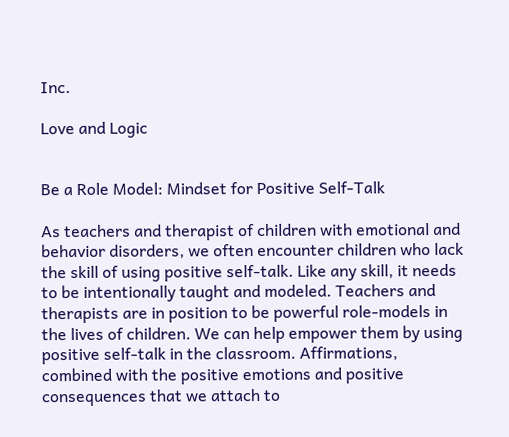Inc.

Love and Logic


Be a Role Model: Mindset for Positive Self-Talk

As teachers and therapist of children with emotional and behavior disorders, we often encounter children who lack the skill of using positive self-talk. Like any skill, it needs to be intentionally taught and modeled. Teachers and therapists are in position to be powerful role-models in the lives of children. We can help empower them by using positive self-talk in the classroom. Affirmations, combined with the positive emotions and positive consequences that we attach to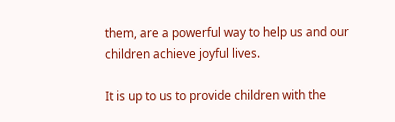them, are a powerful way to help us and our children achieve joyful lives.

It is up to us to provide children with the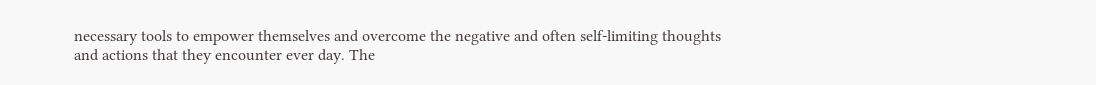necessary tools to empower themselves and overcome the negative and often self-limiting thoughts and actions that they encounter ever day. The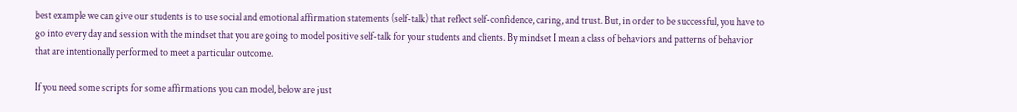best example we can give our students is to use social and emotional affirmation statements (self-talk) that reflect self-confidence, caring, and trust. But, in order to be successful, you have to go into every day and session with the mindset that you are going to model positive self-talk for your students and clients. By mindset I mean a class of behaviors and patterns of behavior that are intentionally performed to meet a particular outcome.

If you need some scripts for some affirmations you can model, below are just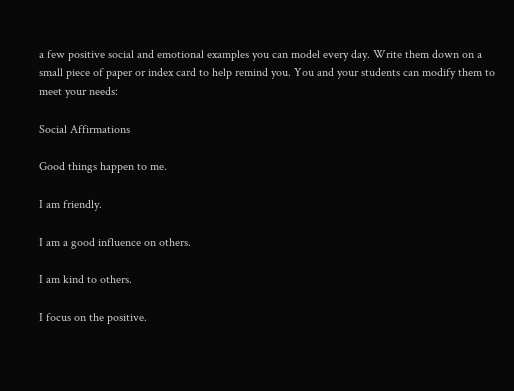a few positive social and emotional examples you can model every day. Write them down on a small piece of paper or index card to help remind you. You and your students can modify them to meet your needs:

Social Affirmations

Good things happen to me.

I am friendly.

I am a good influence on others.

I am kind to others.

I focus on the positive.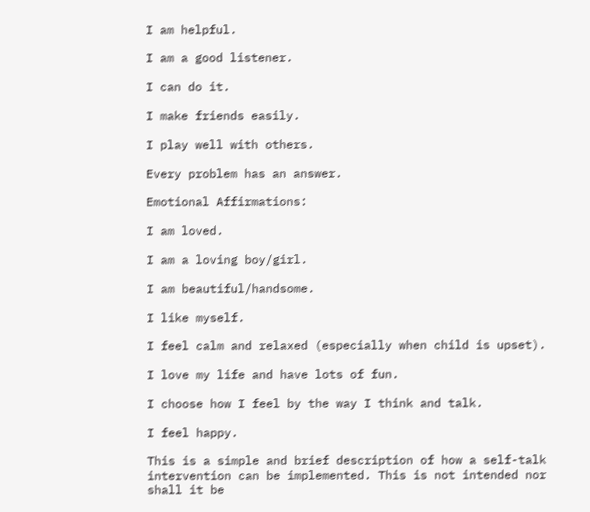I am helpful.

I am a good listener.

I can do it.

I make friends easily.

I play well with others.

Every problem has an answer.

Emotional Affirmations:

I am loved.

I am a loving boy/girl.

I am beautiful/handsome.

I like myself.

I feel calm and relaxed (especially when child is upset).

I love my life and have lots of fun.

I choose how I feel by the way I think and talk.

I feel happy.

This is a simple and brief description of how a self-talk intervention can be implemented. This is not intended nor shall it be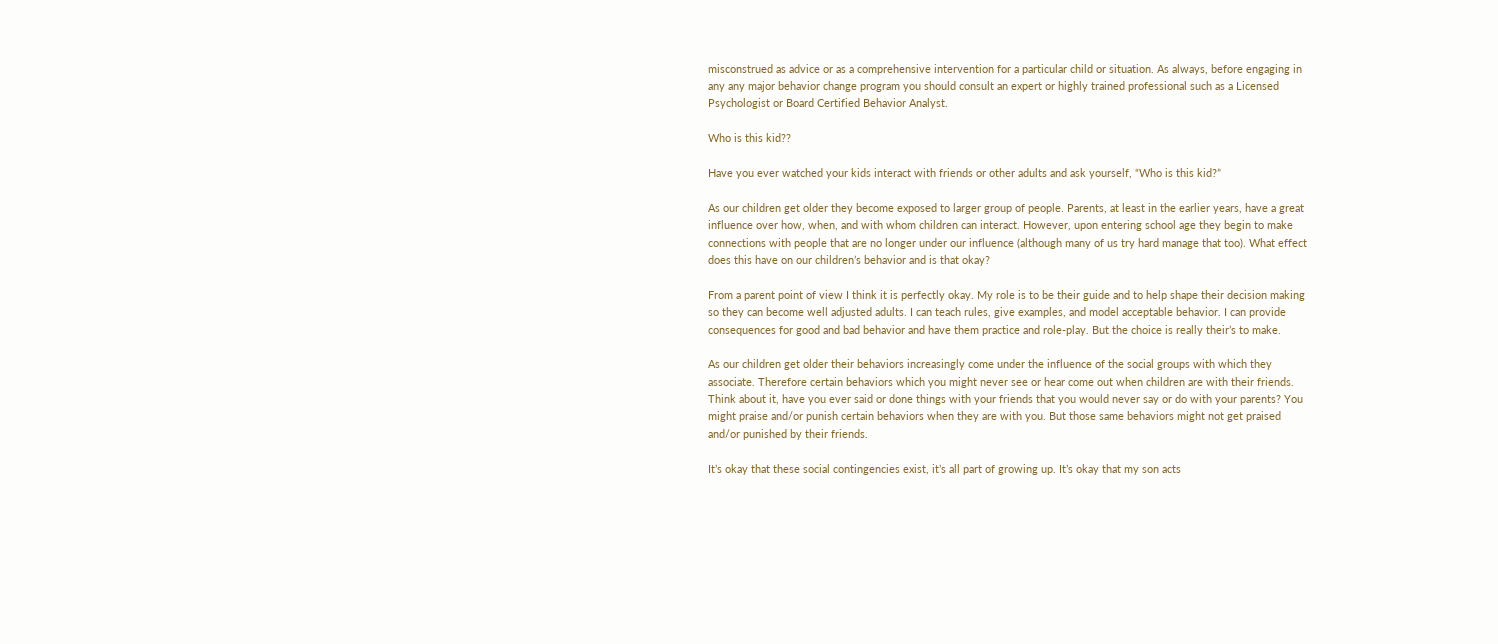misconstrued as advice or as a comprehensive intervention for a particular child or situation. As always, before engaging in any any major behavior change program you should consult an expert or highly trained professional such as a Licensed Psychologist or Board Certified Behavior Analyst.

Who is this kid??

Have you ever watched your kids interact with friends or other adults and ask yourself, “Who is this kid?”

As our children get older they become exposed to larger group of people. Parents, at least in the earlier years, have a great influence over how, when, and with whom children can interact. However, upon entering school age they begin to make connections with people that are no longer under our influence (although many of us try hard manage that too). What effect does this have on our children’s behavior and is that okay?

From a parent point of view I think it is perfectly okay. My role is to be their guide and to help shape their decision making so they can become well adjusted adults. I can teach rules, give examples, and model acceptable behavior. I can provide consequences for good and bad behavior and have them practice and role-play. But the choice is really their’s to make.

As our children get older their behaviors increasingly come under the influence of the social groups with which they associate. Therefore certain behaviors which you might never see or hear come out when children are with their friends. Think about it, have you ever said or done things with your friends that you would never say or do with your parents? You might praise and/or punish certain behaviors when they are with you. But those same behaviors might not get praised and/or punished by their friends.

It’s okay that these social contingencies exist, it’s all part of growing up. It’s okay that my son acts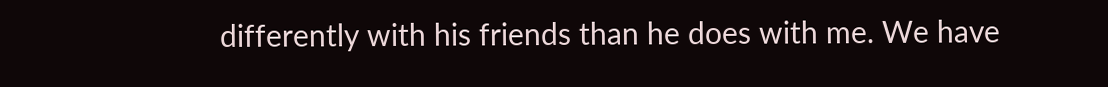differently with his friends than he does with me. We have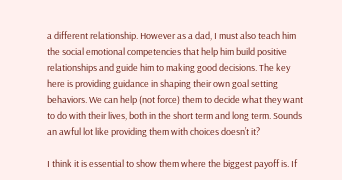a different relationship. However as a dad, I must also teach him the social emotional competencies that help him build positive relationships and guide him to making good decisions. The key here is providing guidance in shaping their own goal setting behaviors. We can help (not force) them to decide what they want to do with their lives, both in the short term and long term. Sounds an awful lot like providing them with choices doesn’t it?

I think it is essential to show them where the biggest payoff is. If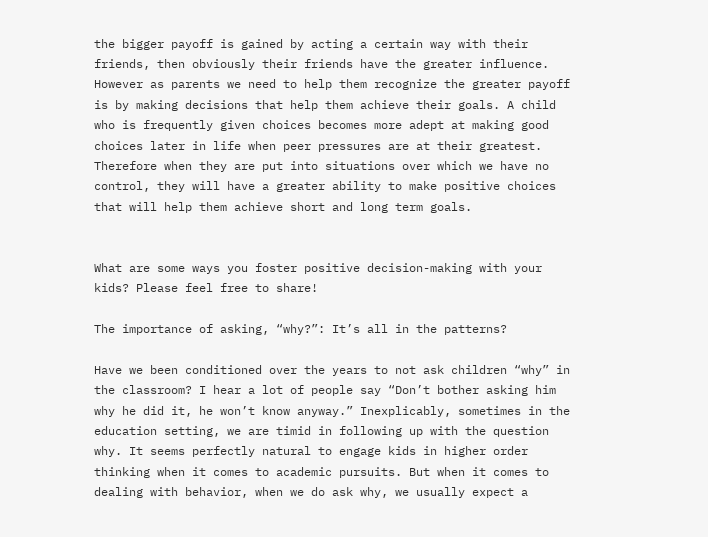the bigger payoff is gained by acting a certain way with their friends, then obviously their friends have the greater influence. However as parents we need to help them recognize the greater payoff is by making decisions that help them achieve their goals. A child who is frequently given choices becomes more adept at making good choices later in life when peer pressures are at their greatest. Therefore when they are put into situations over which we have no control, they will have a greater ability to make positive choices that will help them achieve short and long term goals.


What are some ways you foster positive decision-making with your kids? Please feel free to share!

The importance of asking, “why?”: It’s all in the patterns?

Have we been conditioned over the years to not ask children “why” in the classroom? I hear a lot of people say “Don’t bother asking him why he did it, he won’t know anyway.” Inexplicably, sometimes in the education setting, we are timid in following up with the question why. It seems perfectly natural to engage kids in higher order thinking when it comes to academic pursuits. But when it comes to dealing with behavior, when we do ask why, we usually expect a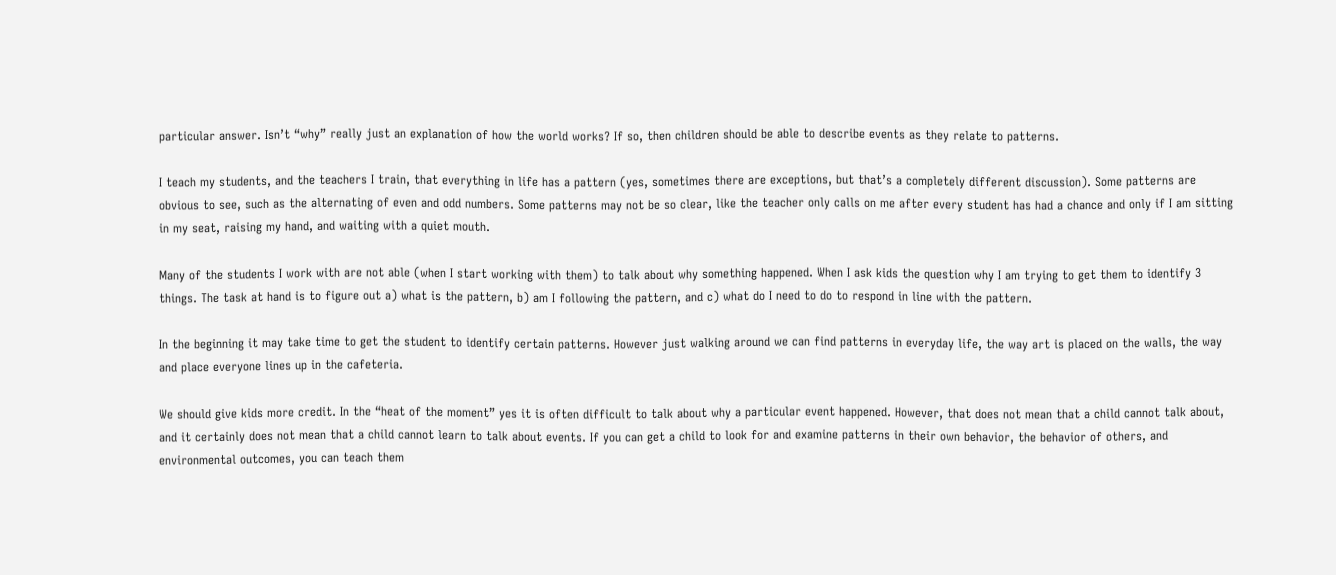particular answer. Isn’t “why” really just an explanation of how the world works? If so, then children should be able to describe events as they relate to patterns.

I teach my students, and the teachers I train, that everything in life has a pattern (yes, sometimes there are exceptions, but that’s a completely different discussion). Some patterns are obvious to see, such as the alternating of even and odd numbers. Some patterns may not be so clear, like the teacher only calls on me after every student has had a chance and only if I am sitting in my seat, raising my hand, and waiting with a quiet mouth.

Many of the students I work with are not able (when I start working with them) to talk about why something happened. When I ask kids the question why I am trying to get them to identify 3 things. The task at hand is to figure out a) what is the pattern, b) am I following the pattern, and c) what do I need to do to respond in line with the pattern.

In the beginning it may take time to get the student to identify certain patterns. However just walking around we can find patterns in everyday life, the way art is placed on the walls, the way and place everyone lines up in the cafeteria.

We should give kids more credit. In the “heat of the moment” yes it is often difficult to talk about why a particular event happened. However, that does not mean that a child cannot talk about, and it certainly does not mean that a child cannot learn to talk about events. If you can get a child to look for and examine patterns in their own behavior, the behavior of others, and environmental outcomes, you can teach them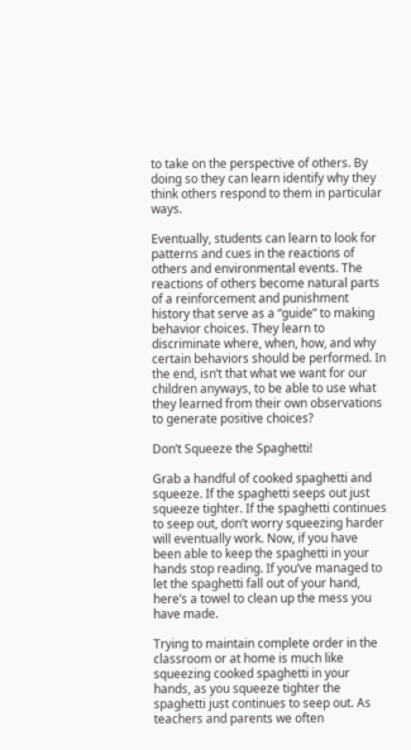to take on the perspective of others. By doing so they can learn identify why they think others respond to them in particular ways.

Eventually, students can learn to look for patterns and cues in the reactions of others and environmental events. The reactions of others become natural parts of a reinforcement and punishment history that serve as a “guide” to making behavior choices. They learn to discriminate where, when, how, and why certain behaviors should be performed. In the end, isn’t that what we want for our children anyways, to be able to use what they learned from their own observations to generate positive choices?

Don’t Squeeze the Spaghetti!

Grab a handful of cooked spaghetti and squeeze. If the spaghetti seeps out just squeeze tighter. If the spaghetti continues to seep out, don’t worry squeezing harder will eventually work. Now, if you have been able to keep the spaghetti in your hands stop reading. If you’ve managed to let the spaghetti fall out of your hand, here’s a towel to clean up the mess you have made.

Trying to maintain complete order in the classroom or at home is much like squeezing cooked spaghetti in your hands, as you squeeze tighter the spaghetti just continues to seep out. As teachers and parents we often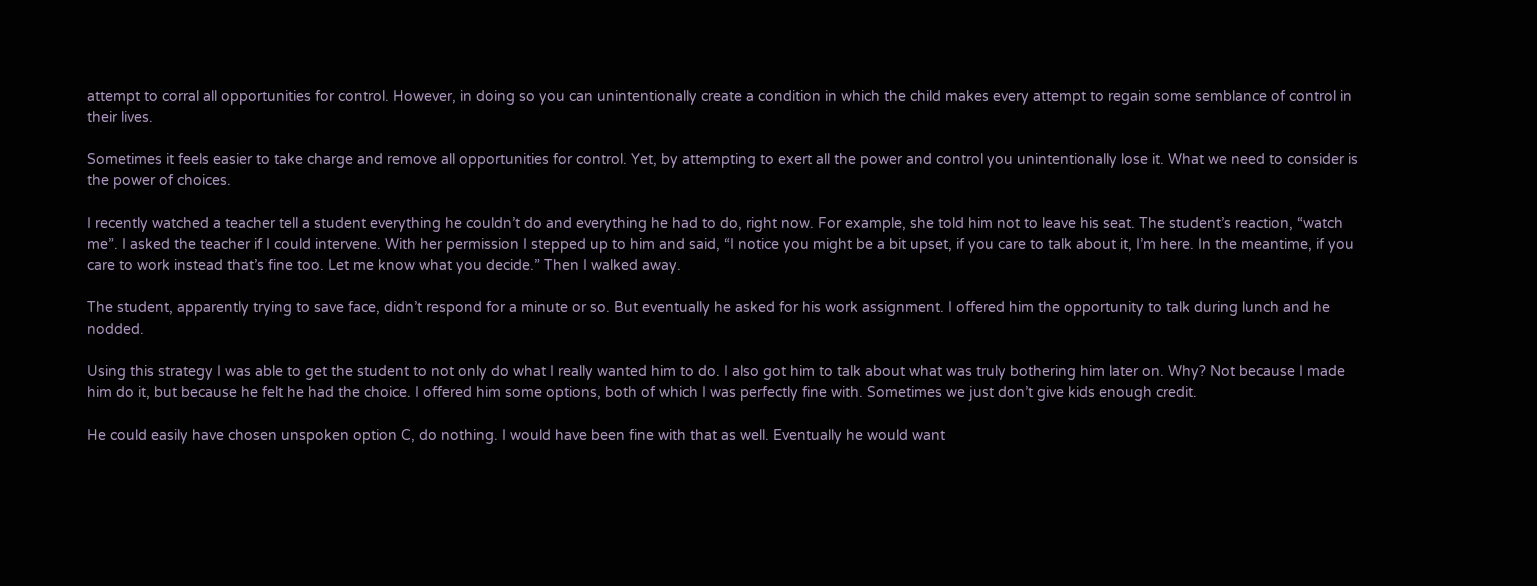attempt to corral all opportunities for control. However, in doing so you can unintentionally create a condition in which the child makes every attempt to regain some semblance of control in their lives.

Sometimes it feels easier to take charge and remove all opportunities for control. Yet, by attempting to exert all the power and control you unintentionally lose it. What we need to consider is the power of choices.

I recently watched a teacher tell a student everything he couldn’t do and everything he had to do, right now. For example, she told him not to leave his seat. The student’s reaction, “watch me”. I asked the teacher if I could intervene. With her permission I stepped up to him and said, “I notice you might be a bit upset, if you care to talk about it, I’m here. In the meantime, if you care to work instead that’s fine too. Let me know what you decide.” Then I walked away.

The student, apparently trying to save face, didn’t respond for a minute or so. But eventually he asked for his work assignment. I offered him the opportunity to talk during lunch and he nodded.

Using this strategy I was able to get the student to not only do what I really wanted him to do. I also got him to talk about what was truly bothering him later on. Why? Not because I made him do it, but because he felt he had the choice. I offered him some options, both of which I was perfectly fine with. Sometimes we just don’t give kids enough credit.

He could easily have chosen unspoken option C, do nothing. I would have been fine with that as well. Eventually he would want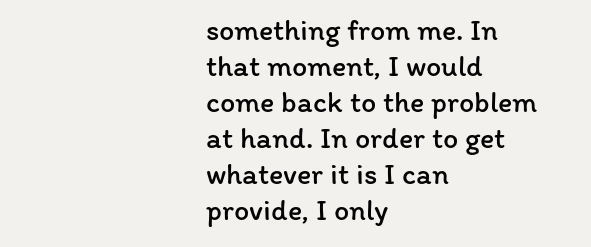something from me. In that moment, I would come back to the problem at hand. In order to get whatever it is I can provide, I only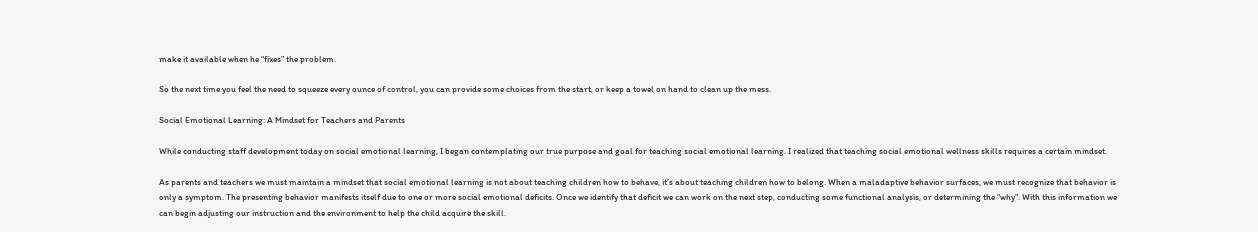make it available when he “fixes” the problem.

So the next time you feel the need to squeeze every ounce of control, you can provide some choices from the start, or keep a towel on hand to clean up the mess.

Social Emotional Learning: A Mindset for Teachers and Parents

While conducting staff development today on social emotional learning, I began contemplating our true purpose and goal for teaching social emotional learning. I realized that teaching social emotional wellness skills requires a certain mindset.

As parents and teachers we must maintain a mindset that social emotional learning is not about teaching children how to behave, it’s about teaching children how to belong. When a maladaptive behavior surfaces, we must recognize that behavior is only a symptom. The presenting behavior manifests itself due to one or more social emotional deficits. Once we identify that deficit we can work on the next step, conducting some functional analysis, or determining the “why”. With this information we can begin adjusting our instruction and the environment to help the child acquire the skill.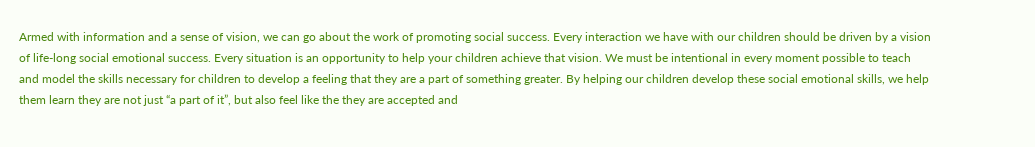Armed with information and a sense of vision, we can go about the work of promoting social success. Every interaction we have with our children should be driven by a vision of life-long social emotional success. Every situation is an opportunity to help your children achieve that vision. We must be intentional in every moment possible to teach and model the skills necessary for children to develop a feeling that they are a part of something greater. By helping our children develop these social emotional skills, we help them learn they are not just “a part of it”, but also feel like the they are accepted and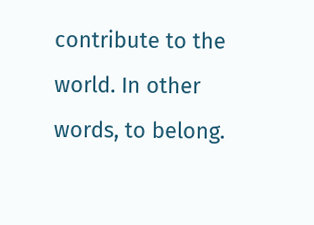contribute to the world. In other words, to belong.